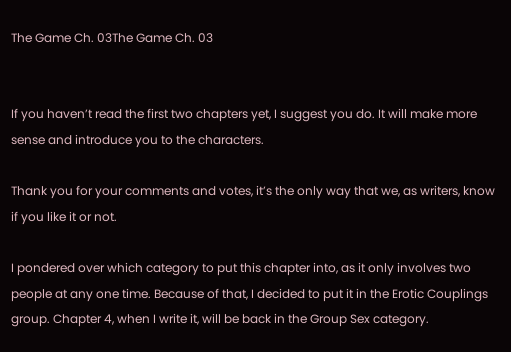The Game Ch. 03The Game Ch. 03


If you haven’t read the first two chapters yet, I suggest you do. It will make more sense and introduce you to the characters.

Thank you for your comments and votes, it’s the only way that we, as writers, know if you like it or not.

I pondered over which category to put this chapter into, as it only involves two people at any one time. Because of that, I decided to put it in the Erotic Couplings group. Chapter 4, when I write it, will be back in the Group Sex category.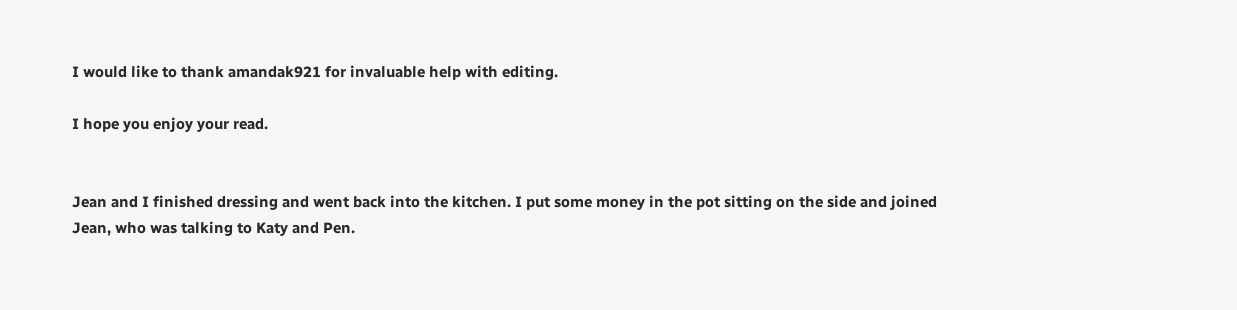I would like to thank amandak921 for invaluable help with editing.

I hope you enjoy your read.


Jean and I finished dressing and went back into the kitchen. I put some money in the pot sitting on the side and joined Jean, who was talking to Katy and Pen.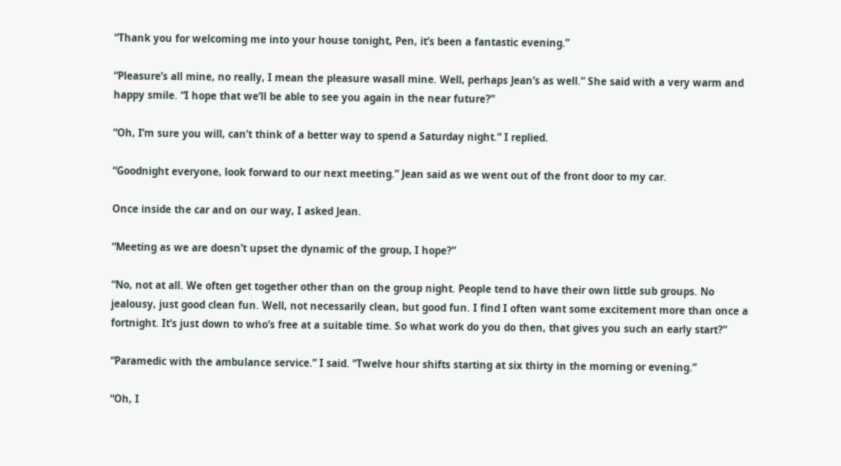“Thank you for welcoming me into your house tonight, Pen, it’s been a fantastic evening.”

“Pleasure’s all mine, no really, I mean the pleasure wasall mine. Well, perhaps Jean’s as well.” She said with a very warm and happy smile. “I hope that we’ll be able to see you again in the near future?”

“Oh, I’m sure you will, can’t think of a better way to spend a Saturday night.” I replied.

“Goodnight everyone, look forward to our next meeting.” Jean said as we went out of the front door to my car.

Once inside the car and on our way, I asked Jean.

“Meeting as we are doesn’t upset the dynamic of the group, I hope?”

“No, not at all. We often get together other than on the group night. People tend to have their own little sub groups. No jealousy, just good clean fun. Well, not necessarily clean, but good fun. I find I often want some excitement more than once a fortnight. It’s just down to who’s free at a suitable time. So what work do you do then, that gives you such an early start?”

“Paramedic with the ambulance service.” I said. “Twelve hour shifts starting at six thirty in the morning or evening.”

“Oh, I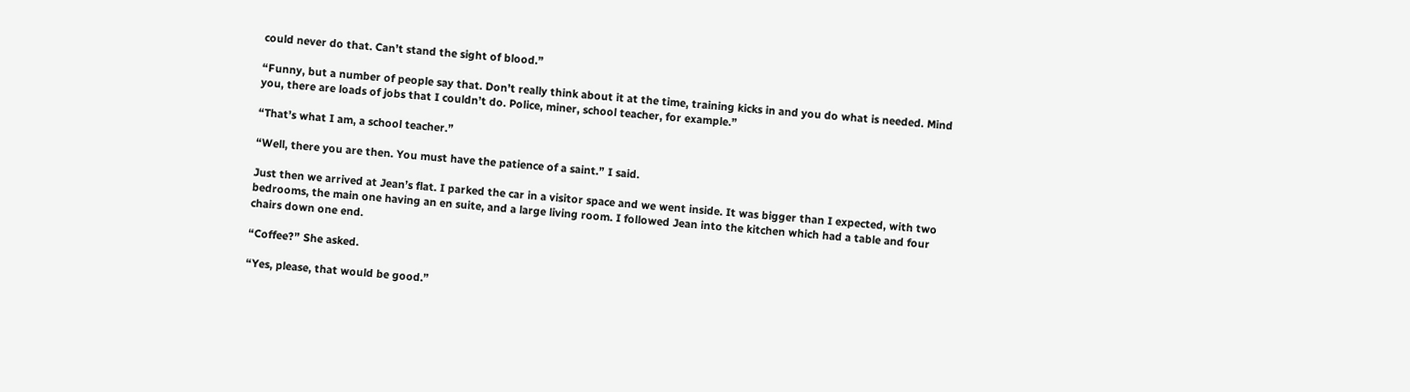could never do that. Can’t stand the sight of blood.”

“Funny, but a number of people say that. Don’t really think about it at the time, training kicks in and you do what is needed. Mind you, there are loads of jobs that I couldn’t do. Police, miner, school teacher, for example.”

“That’s what I am, a school teacher.”

“Well, there you are then. You must have the patience of a saint.” I said.

Just then we arrived at Jean’s flat. I parked the car in a visitor space and we went inside. It was bigger than I expected, with two bedrooms, the main one having an en suite, and a large living room. I followed Jean into the kitchen which had a table and four chairs down one end.

“Coffee?” She asked.

“Yes, please, that would be good.”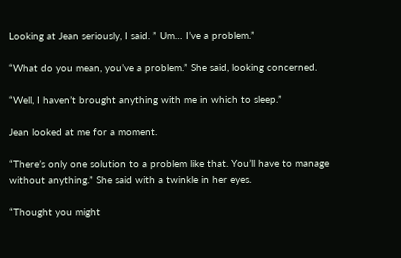Looking at Jean seriously, I said. ” Um… I’ve a problem.”

“What do you mean, you’ve a problem.” She said, looking concerned.

“Well, I haven’t brought anything with me in which to sleep.”

Jean looked at me for a moment.

“There’s only one solution to a problem like that. You’ll have to manage without anything.” She said with a twinkle in her eyes.

“Thought you might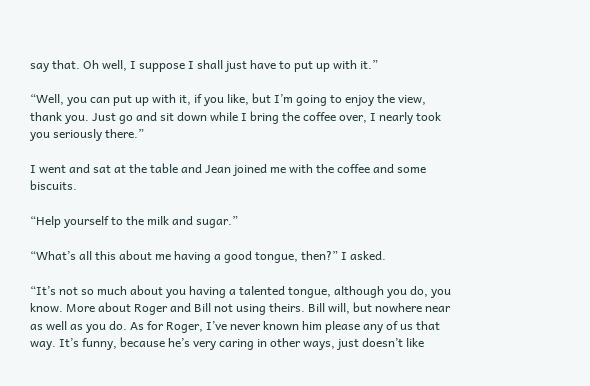say that. Oh well, I suppose I shall just have to put up with it.”

“Well, you can put up with it, if you like, but I’m going to enjoy the view, thank you. Just go and sit down while I bring the coffee over, I nearly took you seriously there.”

I went and sat at the table and Jean joined me with the coffee and some biscuits.

“Help yourself to the milk and sugar.”

“What’s all this about me having a good tongue, then?” I asked.

“It’s not so much about you having a talented tongue, although you do, you know. More about Roger and Bill not using theirs. Bill will, but nowhere near as well as you do. As for Roger, I’ve never known him please any of us that way. It’s funny, because he’s very caring in other ways, just doesn’t like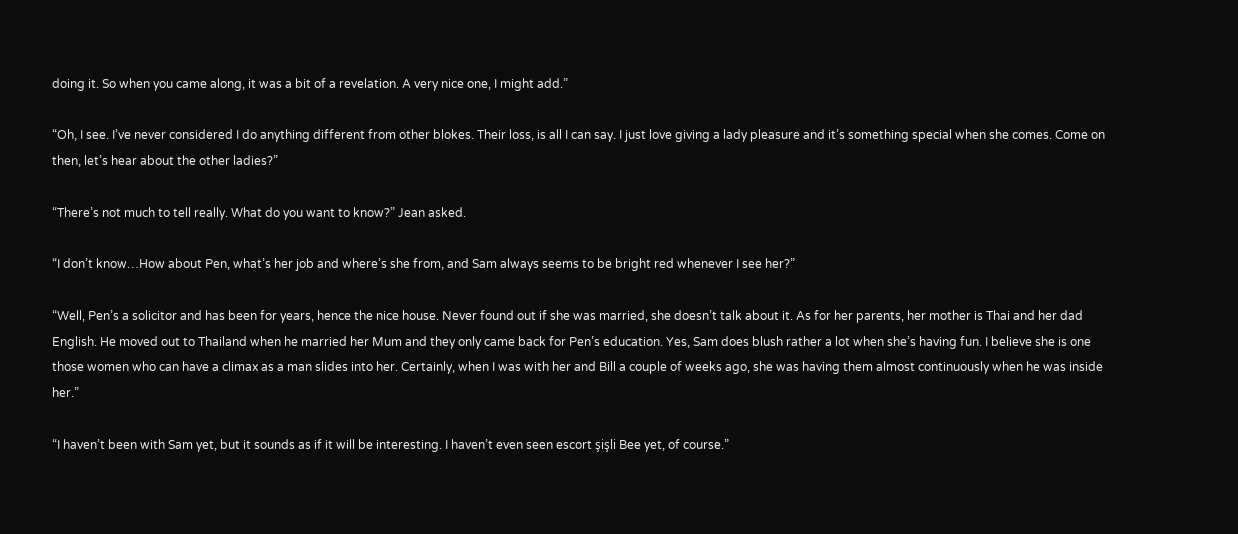doing it. So when you came along, it was a bit of a revelation. A very nice one, I might add.”

“Oh, I see. I’ve never considered I do anything different from other blokes. Their loss, is all I can say. I just love giving a lady pleasure and it’s something special when she comes. Come on then, let’s hear about the other ladies?”

“There’s not much to tell really. What do you want to know?” Jean asked.

“I don’t know…How about Pen, what’s her job and where’s she from, and Sam always seems to be bright red whenever I see her?”

“Well, Pen’s a solicitor and has been for years, hence the nice house. Never found out if she was married, she doesn’t talk about it. As for her parents, her mother is Thai and her dad English. He moved out to Thailand when he married her Mum and they only came back for Pen’s education. Yes, Sam does blush rather a lot when she’s having fun. I believe she is one those women who can have a climax as a man slides into her. Certainly, when I was with her and Bill a couple of weeks ago, she was having them almost continuously when he was inside her.”

“I haven’t been with Sam yet, but it sounds as if it will be interesting. I haven’t even seen escort şişli Bee yet, of course.”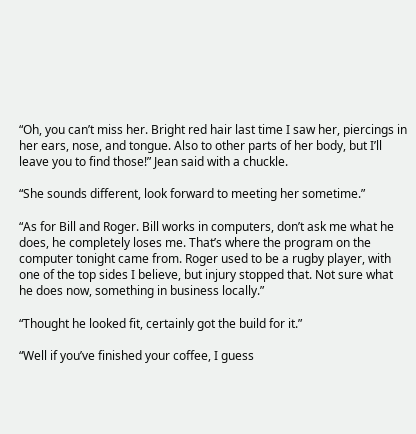“Oh, you can’t miss her. Bright red hair last time I saw her, piercings in her ears, nose, and tongue. Also to other parts of her body, but I’ll leave you to find those!” Jean said with a chuckle.

“She sounds different, look forward to meeting her sometime.”

“As for Bill and Roger. Bill works in computers, don’t ask me what he does, he completely loses me. That’s where the program on the computer tonight came from. Roger used to be a rugby player, with one of the top sides I believe, but injury stopped that. Not sure what he does now, something in business locally.”

“Thought he looked fit, certainly got the build for it.”

“Well if you’ve finished your coffee, I guess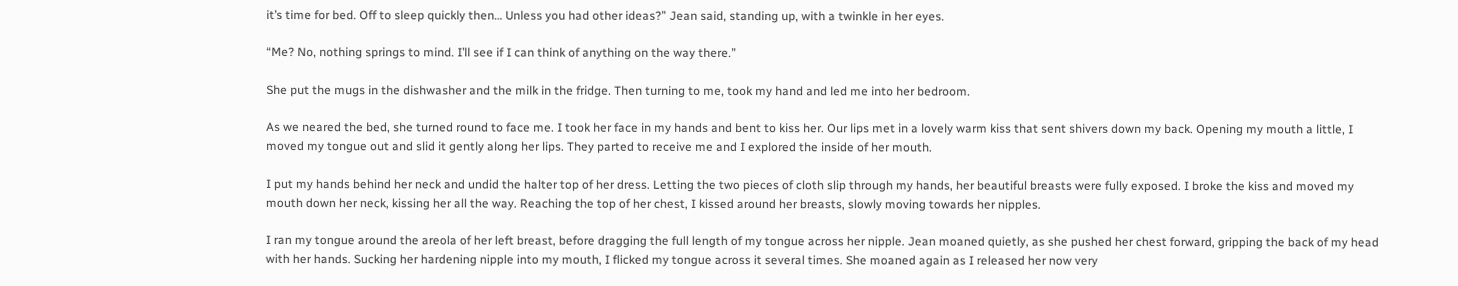it’s time for bed. Off to sleep quickly then… Unless you had other ideas?” Jean said, standing up, with a twinkle in her eyes.

“Me? No, nothing springs to mind. I’ll see if I can think of anything on the way there.”

She put the mugs in the dishwasher and the milk in the fridge. Then turning to me, took my hand and led me into her bedroom.

As we neared the bed, she turned round to face me. I took her face in my hands and bent to kiss her. Our lips met in a lovely warm kiss that sent shivers down my back. Opening my mouth a little, I moved my tongue out and slid it gently along her lips. They parted to receive me and I explored the inside of her mouth.

I put my hands behind her neck and undid the halter top of her dress. Letting the two pieces of cloth slip through my hands, her beautiful breasts were fully exposed. I broke the kiss and moved my mouth down her neck, kissing her all the way. Reaching the top of her chest, I kissed around her breasts, slowly moving towards her nipples.

I ran my tongue around the areola of her left breast, before dragging the full length of my tongue across her nipple. Jean moaned quietly, as she pushed her chest forward, gripping the back of my head with her hands. Sucking her hardening nipple into my mouth, I flicked my tongue across it several times. She moaned again as I released her now very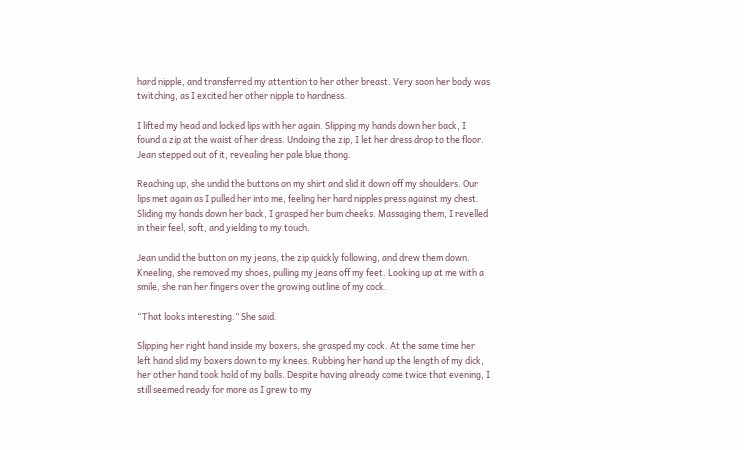hard nipple, and transferred my attention to her other breast. Very soon her body was twitching, as I excited her other nipple to hardness.

I lifted my head and locked lips with her again. Slipping my hands down her back, I found a zip at the waist of her dress. Undoing the zip, I let her dress drop to the floor. Jean stepped out of it, revealing her pale blue thong.

Reaching up, she undid the buttons on my shirt and slid it down off my shoulders. Our lips met again as I pulled her into me, feeling her hard nipples press against my chest. Sliding my hands down her back, I grasped her bum cheeks. Massaging them, I revelled in their feel, soft, and yielding to my touch.

Jean undid the button on my jeans, the zip quickly following, and drew them down. Kneeling, she removed my shoes, pulling my jeans off my feet. Looking up at me with a smile, she ran her fingers over the growing outline of my cock.

“That looks interesting.” She said.

Slipping her right hand inside my boxers, she grasped my cock. At the same time her left hand slid my boxers down to my knees. Rubbing her hand up the length of my dick, her other hand took hold of my balls. Despite having already come twice that evening, I still seemed ready for more as I grew to my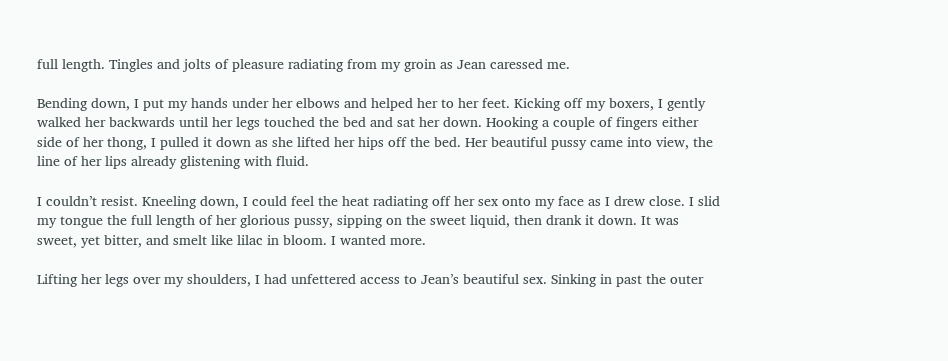full length. Tingles and jolts of pleasure radiating from my groin as Jean caressed me.

Bending down, I put my hands under her elbows and helped her to her feet. Kicking off my boxers, I gently walked her backwards until her legs touched the bed and sat her down. Hooking a couple of fingers either side of her thong, I pulled it down as she lifted her hips off the bed. Her beautiful pussy came into view, the line of her lips already glistening with fluid.

I couldn’t resist. Kneeling down, I could feel the heat radiating off her sex onto my face as I drew close. I slid my tongue the full length of her glorious pussy, sipping on the sweet liquid, then drank it down. It was sweet, yet bitter, and smelt like lilac in bloom. I wanted more.

Lifting her legs over my shoulders, I had unfettered access to Jean’s beautiful sex. Sinking in past the outer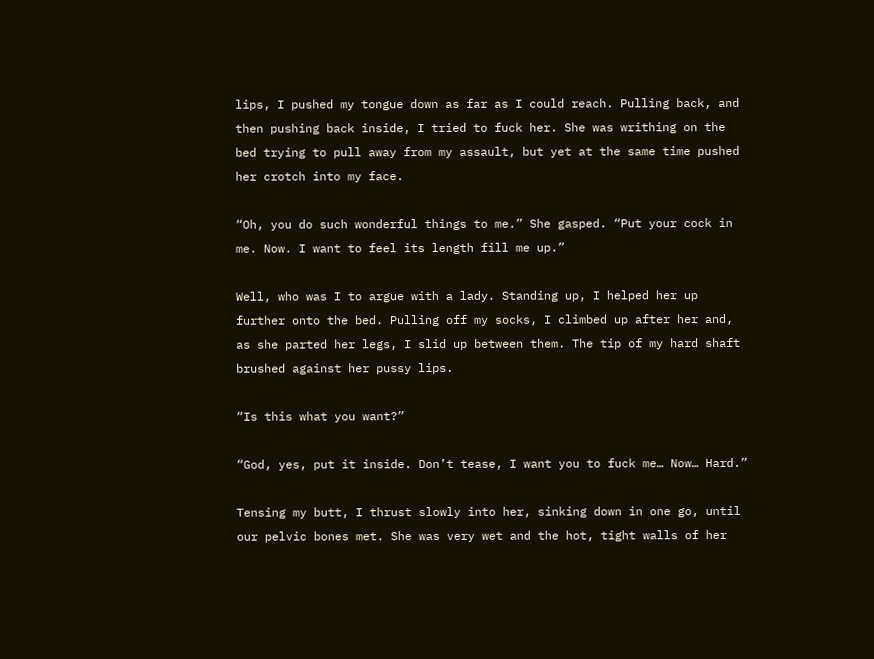lips, I pushed my tongue down as far as I could reach. Pulling back, and then pushing back inside, I tried to fuck her. She was writhing on the bed trying to pull away from my assault, but yet at the same time pushed her crotch into my face.

“Oh, you do such wonderful things to me.” She gasped. “Put your cock in me. Now. I want to feel its length fill me up.”

Well, who was I to argue with a lady. Standing up, I helped her up further onto the bed. Pulling off my socks, I climbed up after her and, as she parted her legs, I slid up between them. The tip of my hard shaft brushed against her pussy lips.

“Is this what you want?”

“God, yes, put it inside. Don’t tease, I want you to fuck me… Now… Hard.”

Tensing my butt, I thrust slowly into her, sinking down in one go, until our pelvic bones met. She was very wet and the hot, tight walls of her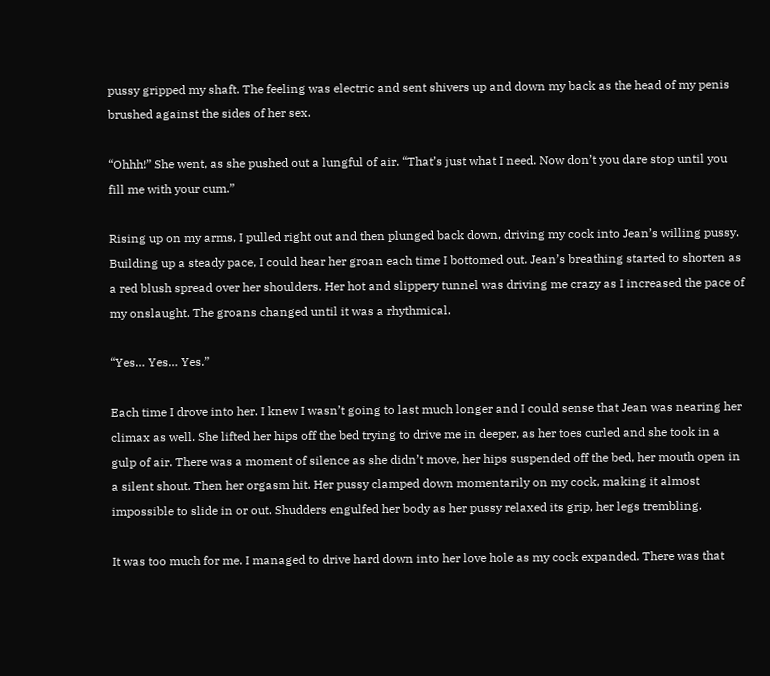pussy gripped my shaft. The feeling was electric and sent shivers up and down my back as the head of my penis brushed against the sides of her sex.

“Ohhh!” She went, as she pushed out a lungful of air. “That’s just what I need. Now don’t you dare stop until you fill me with your cum.”

Rising up on my arms, I pulled right out and then plunged back down, driving my cock into Jean’s willing pussy. Building up a steady pace, I could hear her groan each time I bottomed out. Jean’s breathing started to shorten as a red blush spread over her shoulders. Her hot and slippery tunnel was driving me crazy as I increased the pace of my onslaught. The groans changed until it was a rhythmical.

“Yes… Yes… Yes.”

Each time I drove into her. I knew I wasn’t going to last much longer and I could sense that Jean was nearing her climax as well. She lifted her hips off the bed trying to drive me in deeper, as her toes curled and she took in a gulp of air. There was a moment of silence as she didn’t move, her hips suspended off the bed, her mouth open in a silent shout. Then her orgasm hit. Her pussy clamped down momentarily on my cock, making it almost impossible to slide in or out. Shudders engulfed her body as her pussy relaxed its grip, her legs trembling.

It was too much for me. I managed to drive hard down into her love hole as my cock expanded. There was that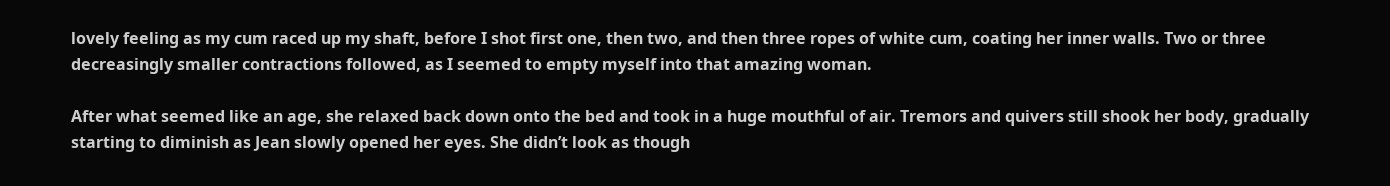lovely feeling as my cum raced up my shaft, before I shot first one, then two, and then three ropes of white cum, coating her inner walls. Two or three decreasingly smaller contractions followed, as I seemed to empty myself into that amazing woman.

After what seemed like an age, she relaxed back down onto the bed and took in a huge mouthful of air. Tremors and quivers still shook her body, gradually starting to diminish as Jean slowly opened her eyes. She didn’t look as though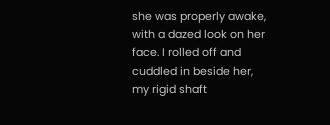she was properly awake, with a dazed look on her face. I rolled off and cuddled in beside her, my rigid shaft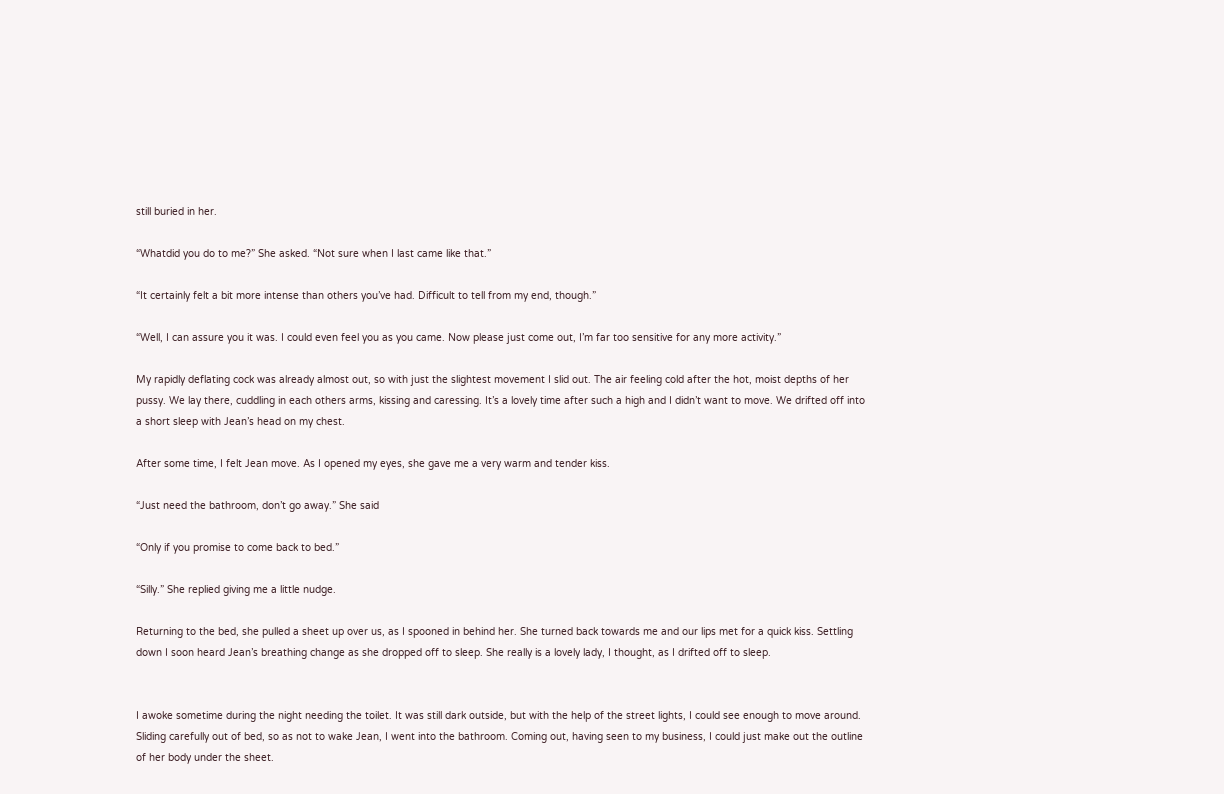still buried in her.

“Whatdid you do to me?” She asked. “Not sure when I last came like that.”

“It certainly felt a bit more intense than others you’ve had. Difficult to tell from my end, though.”

“Well, I can assure you it was. I could even feel you as you came. Now please just come out, I’m far too sensitive for any more activity.”

My rapidly deflating cock was already almost out, so with just the slightest movement I slid out. The air feeling cold after the hot, moist depths of her pussy. We lay there, cuddling in each others arms, kissing and caressing. It’s a lovely time after such a high and I didn’t want to move. We drifted off into a short sleep with Jean’s head on my chest.

After some time, I felt Jean move. As I opened my eyes, she gave me a very warm and tender kiss.

“Just need the bathroom, don’t go away.” She said

“Only if you promise to come back to bed.”

“Silly.” She replied giving me a little nudge.

Returning to the bed, she pulled a sheet up over us, as I spooned in behind her. She turned back towards me and our lips met for a quick kiss. Settling down I soon heard Jean’s breathing change as she dropped off to sleep. She really is a lovely lady, I thought, as I drifted off to sleep.


I awoke sometime during the night needing the toilet. It was still dark outside, but with the help of the street lights, I could see enough to move around. Sliding carefully out of bed, so as not to wake Jean, I went into the bathroom. Coming out, having seen to my business, I could just make out the outline of her body under the sheet.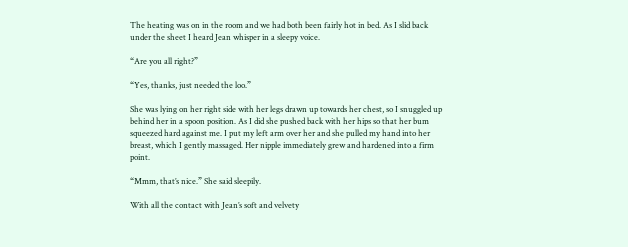The heating was on in the room and we had both been fairly hot in bed. As I slid back under the sheet I heard Jean whisper in a sleepy voice.

“Are you all right?”

“Yes, thanks, just needed the loo.”

She was lying on her right side with her legs drawn up towards her chest, so I snuggled up behind her in a spoon position. As I did she pushed back with her hips so that her bum squeezed hard against me. I put my left arm over her and she pulled my hand into her breast, which I gently massaged. Her nipple immediately grew and hardened into a firm point.

“Mmm, that’s nice.” She said sleepily.

With all the contact with Jean’s soft and velvety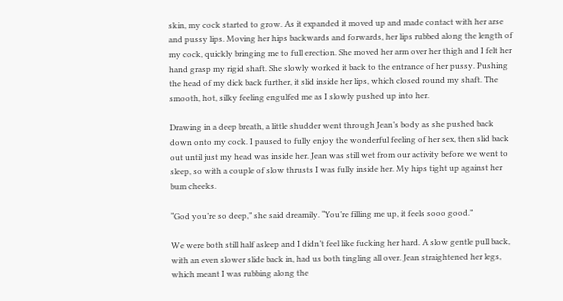skin, my cock started to grow. As it expanded it moved up and made contact with her arse and pussy lips. Moving her hips backwards and forwards, her lips rubbed along the length of my cock, quickly bringing me to full erection. She moved her arm over her thigh and I felt her hand grasp my rigid shaft. She slowly worked it back to the entrance of her pussy. Pushing the head of my dick back further, it slid inside her lips, which closed round my shaft. The smooth, hot, silky feeling engulfed me as I slowly pushed up into her.

Drawing in a deep breath, a little shudder went through Jean’s body as she pushed back down onto my cock. I paused to fully enjoy the wonderful feeling of her sex, then slid back out until just my head was inside her. Jean was still wet from our activity before we went to sleep, so with a couple of slow thrusts I was fully inside her. My hips tight up against her bum cheeks.

“God you’re so deep,” she said dreamily. “You’re filling me up, it feels sooo good.”

We were both still half asleep and I didn’t feel like fucking her hard. A slow gentle pull back, with an even slower slide back in, had us both tingling all over. Jean straightened her legs, which meant I was rubbing along the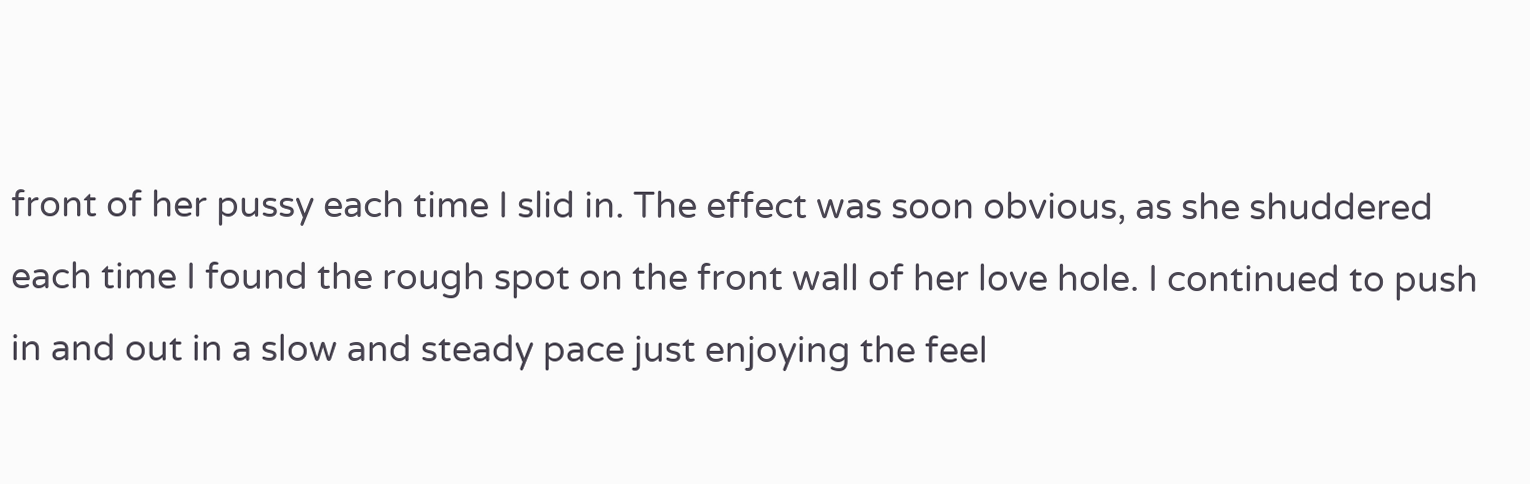front of her pussy each time I slid in. The effect was soon obvious, as she shuddered each time I found the rough spot on the front wall of her love hole. I continued to push in and out in a slow and steady pace just enjoying the feel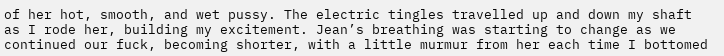of her hot, smooth, and wet pussy. The electric tingles travelled up and down my shaft as I rode her, building my excitement. Jean’s breathing was starting to change as we continued our fuck, becoming shorter, with a little murmur from her each time I bottomed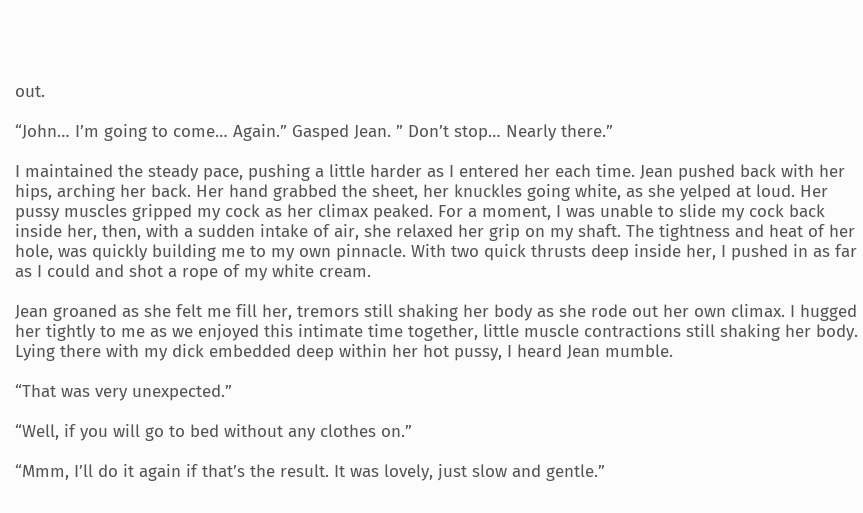out.

“John… I’m going to come… Again.” Gasped Jean. ” Don’t stop… Nearly there.”

I maintained the steady pace, pushing a little harder as I entered her each time. Jean pushed back with her hips, arching her back. Her hand grabbed the sheet, her knuckles going white, as she yelped at loud. Her pussy muscles gripped my cock as her climax peaked. For a moment, I was unable to slide my cock back inside her, then, with a sudden intake of air, she relaxed her grip on my shaft. The tightness and heat of her hole, was quickly building me to my own pinnacle. With two quick thrusts deep inside her, I pushed in as far as I could and shot a rope of my white cream.

Jean groaned as she felt me fill her, tremors still shaking her body as she rode out her own climax. I hugged her tightly to me as we enjoyed this intimate time together, little muscle contractions still shaking her body. Lying there with my dick embedded deep within her hot pussy, I heard Jean mumble.

“That was very unexpected.”

“Well, if you will go to bed without any clothes on.”

“Mmm, I’ll do it again if that’s the result. It was lovely, just slow and gentle.”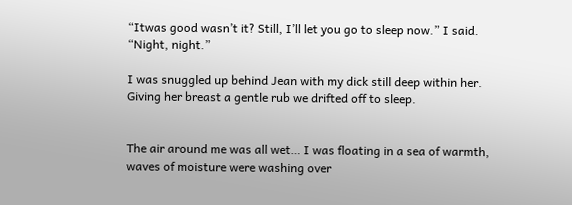“Itwas good wasn’t it? Still, I’ll let you go to sleep now.” I said. “Night, night.”

I was snuggled up behind Jean with my dick still deep within her. Giving her breast a gentle rub we drifted off to sleep.


The air around me was all wet… I was floating in a sea of warmth, waves of moisture were washing over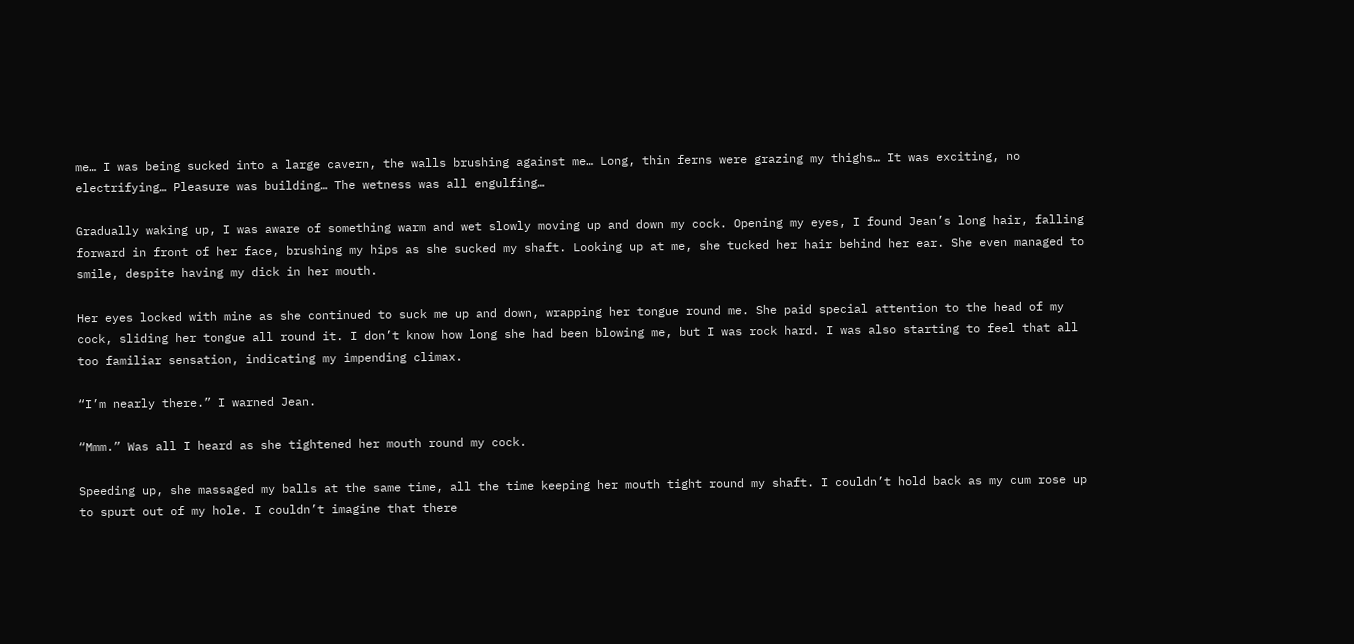me… I was being sucked into a large cavern, the walls brushing against me… Long, thin ferns were grazing my thighs… It was exciting, no electrifying… Pleasure was building… The wetness was all engulfing…

Gradually waking up, I was aware of something warm and wet slowly moving up and down my cock. Opening my eyes, I found Jean’s long hair, falling forward in front of her face, brushing my hips as she sucked my shaft. Looking up at me, she tucked her hair behind her ear. She even managed to smile, despite having my dick in her mouth.

Her eyes locked with mine as she continued to suck me up and down, wrapping her tongue round me. She paid special attention to the head of my cock, sliding her tongue all round it. I don’t know how long she had been blowing me, but I was rock hard. I was also starting to feel that all too familiar sensation, indicating my impending climax.

“I’m nearly there.” I warned Jean.

“Mmm.” Was all I heard as she tightened her mouth round my cock.

Speeding up, she massaged my balls at the same time, all the time keeping her mouth tight round my shaft. I couldn’t hold back as my cum rose up to spurt out of my hole. I couldn’t imagine that there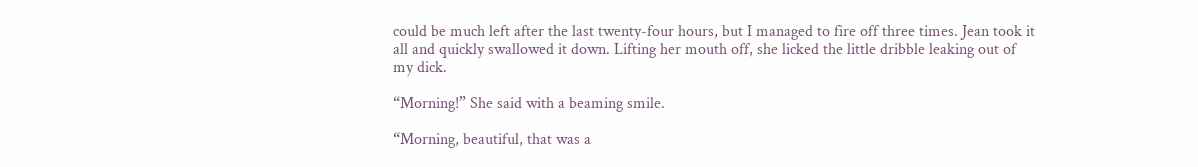could be much left after the last twenty-four hours, but I managed to fire off three times. Jean took it all and quickly swallowed it down. Lifting her mouth off, she licked the little dribble leaking out of my dick.

“Morning!” She said with a beaming smile.

“Morning, beautiful, that was a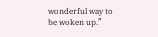wonderful way to be woken up.”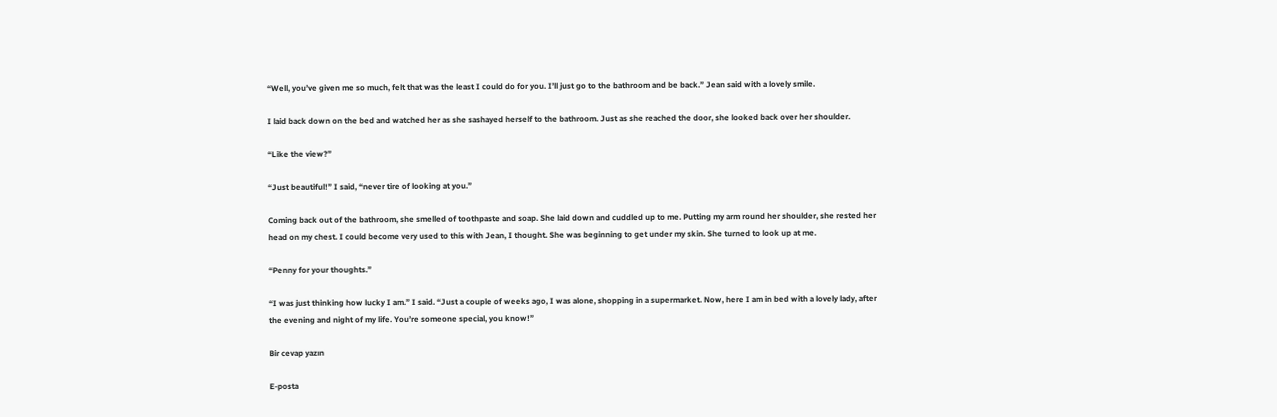“Well, you’ve given me so much, felt that was the least I could do for you. I’ll just go to the bathroom and be back.” Jean said with a lovely smile.

I laid back down on the bed and watched her as she sashayed herself to the bathroom. Just as she reached the door, she looked back over her shoulder.

“Like the view?”

“Just beautiful!” I said, “never tire of looking at you.”

Coming back out of the bathroom, she smelled of toothpaste and soap. She laid down and cuddled up to me. Putting my arm round her shoulder, she rested her head on my chest. I could become very used to this with Jean, I thought. She was beginning to get under my skin. She turned to look up at me.

“Penny for your thoughts.”

“I was just thinking how lucky I am.” I said. “Just a couple of weeks ago, I was alone, shopping in a supermarket. Now, here I am in bed with a lovely lady, after the evening and night of my life. You’re someone special, you know!”

Bir cevap yazın

E-posta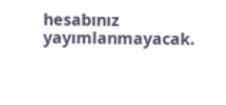hesabınız yayımlanmayacak.